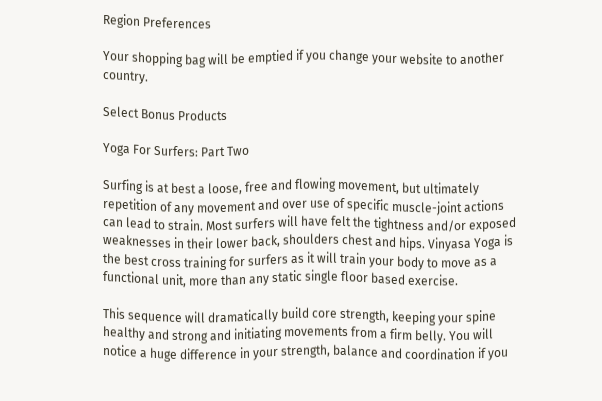Region Preferences

Your shopping bag will be emptied if you change your website to another country.

Select Bonus Products

Yoga For Surfers: Part Two

Surfing is at best a loose, free and flowing movement, but ultimately repetition of any movement and over use of specific muscle-joint actions can lead to strain. Most surfers will have felt the tightness and/or exposed weaknesses in their lower back, shoulders chest and hips. Vinyasa Yoga is the best cross training for surfers as it will train your body to move as a functional unit, more than any static single floor based exercise.

This sequence will dramatically build core strength, keeping your spine healthy and strong and initiating movements from a firm belly. You will notice a huge difference in your strength, balance and coordination if you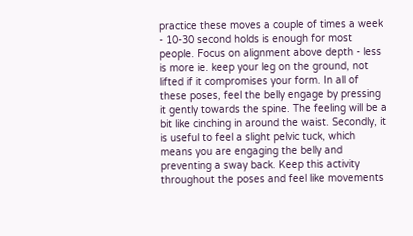practice these moves a couple of times a week - 10-30 second holds is enough for most people. Focus on alignment above depth - less is more ie. keep your leg on the ground, not lifted if it compromises your form. In all of these poses, feel the belly engage by pressing it gently towards the spine. The feeling will be a bit like cinching in around the waist. Secondly, it is useful to feel a slight pelvic tuck, which means you are engaging the belly and preventing a sway back. Keep this activity throughout the poses and feel like movements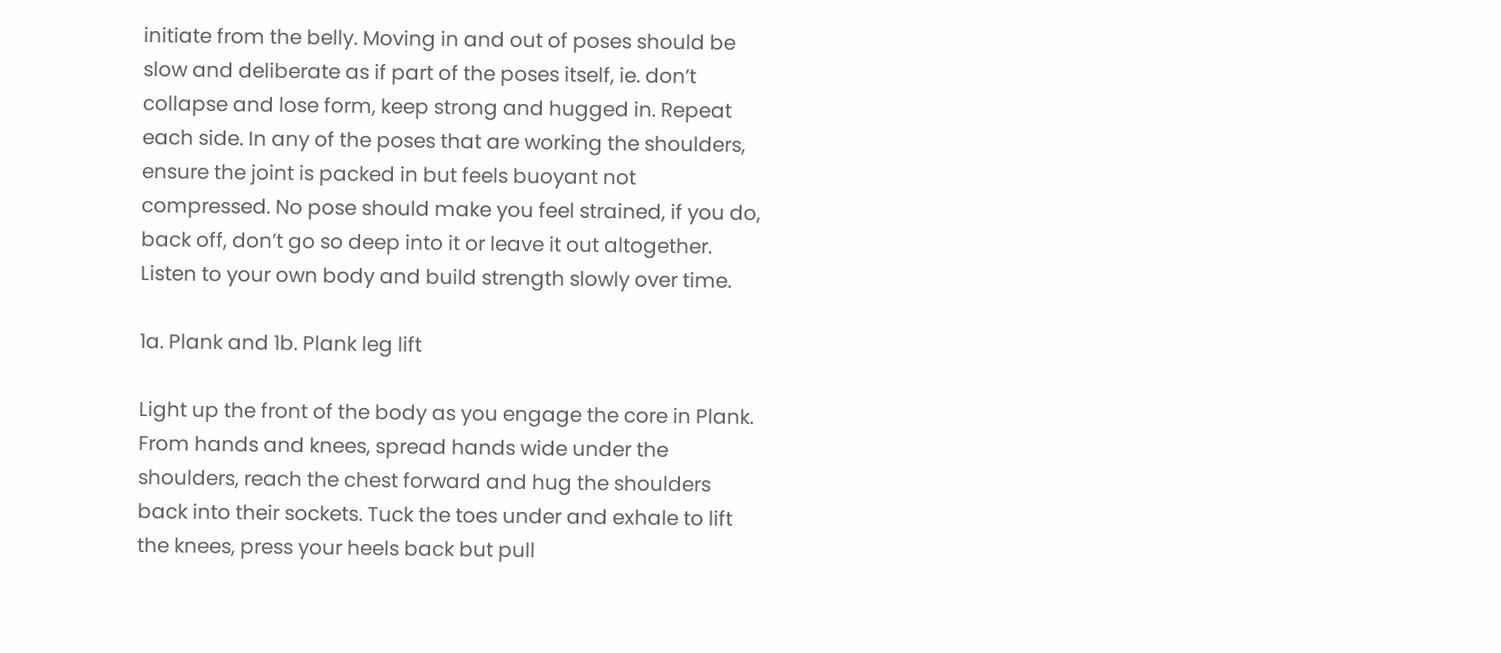initiate from the belly. Moving in and out of poses should be slow and deliberate as if part of the poses itself, ie. don’t collapse and lose form, keep strong and hugged in. Repeat each side. In any of the poses that are working the shoulders, ensure the joint is packed in but feels buoyant not compressed. No pose should make you feel strained, if you do, back off, don’t go so deep into it or leave it out altogether. Listen to your own body and build strength slowly over time.

1a. Plank and 1b. Plank leg lift

Light up the front of the body as you engage the core in Plank. From hands and knees, spread hands wide under the shoulders, reach the chest forward and hug the shoulders back into their sockets. Tuck the toes under and exhale to lift the knees, press your heels back but pull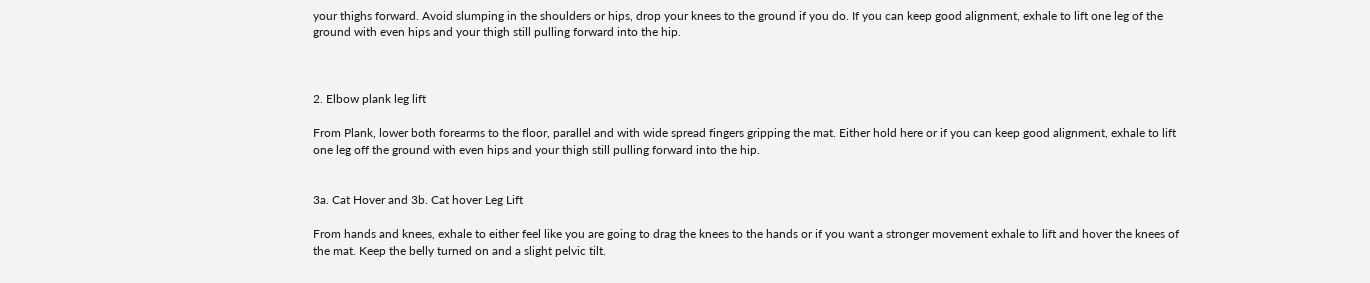your thighs forward. Avoid slumping in the shoulders or hips, drop your knees to the ground if you do. If you can keep good alignment, exhale to lift one leg of the ground with even hips and your thigh still pulling forward into the hip.



2. Elbow plank leg lift

From Plank, lower both forearms to the floor, parallel and with wide spread fingers gripping the mat. Either hold here or if you can keep good alignment, exhale to lift one leg off the ground with even hips and your thigh still pulling forward into the hip.


3a. Cat Hover and 3b. Cat hover Leg Lift

From hands and knees, exhale to either feel like you are going to drag the knees to the hands or if you want a stronger movement exhale to lift and hover the knees of the mat. Keep the belly turned on and a slight pelvic tilt.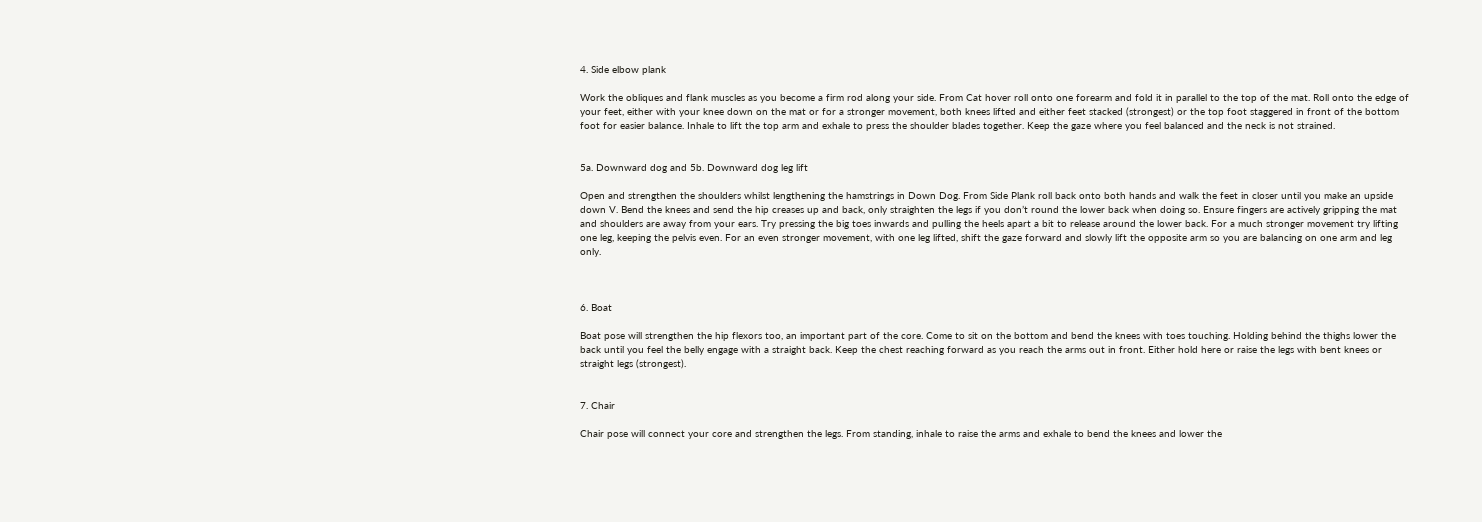4. Side elbow plank

Work the obliques and flank muscles as you become a firm rod along your side. From Cat hover roll onto one forearm and fold it in parallel to the top of the mat. Roll onto the edge of your feet, either with your knee down on the mat or for a stronger movement, both knees lifted and either feet stacked (strongest) or the top foot staggered in front of the bottom foot for easier balance. Inhale to lift the top arm and exhale to press the shoulder blades together. Keep the gaze where you feel balanced and the neck is not strained.


5a. Downward dog and 5b. Downward dog leg lift

Open and strengthen the shoulders whilst lengthening the hamstrings in Down Dog. From Side Plank roll back onto both hands and walk the feet in closer until you make an upside down V. Bend the knees and send the hip creases up and back, only straighten the legs if you don’t round the lower back when doing so. Ensure fingers are actively gripping the mat and shoulders are away from your ears. Try pressing the big toes inwards and pulling the heels apart a bit to release around the lower back. For a much stronger movement try lifting one leg, keeping the pelvis even. For an even stronger movement, with one leg lifted, shift the gaze forward and slowly lift the opposite arm so you are balancing on one arm and leg only.



6. Boat

Boat pose will strengthen the hip flexors too, an important part of the core. Come to sit on the bottom and bend the knees with toes touching. Holding behind the thighs lower the back until you feel the belly engage with a straight back. Keep the chest reaching forward as you reach the arms out in front. Either hold here or raise the legs with bent knees or straight legs (strongest).


7. Chair

Chair pose will connect your core and strengthen the legs. From standing, inhale to raise the arms and exhale to bend the knees and lower the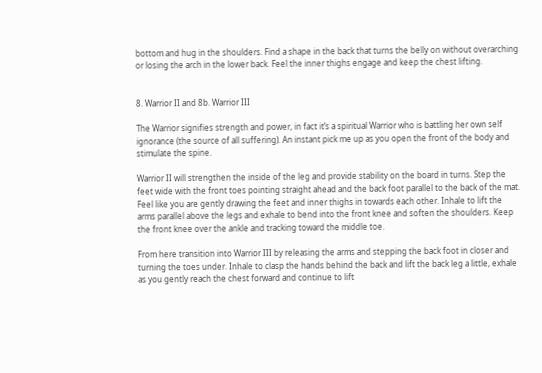bottom and hug in the shoulders. Find a shape in the back that turns the belly on without overarching or losing the arch in the lower back. Feel the inner thighs engage and keep the chest lifting.


8. Warrior II and 8b. Warrior III

The Warrior signifies strength and power, in fact it’s a spiritual Warrior who is battling her own self ignorance (the source of all suffering). An instant pick me up as you open the front of the body and stimulate the spine.

Warrior II will strengthen the inside of the leg and provide stability on the board in turns. Step the feet wide with the front toes pointing straight ahead and the back foot parallel to the back of the mat. Feel like you are gently drawing the feet and inner thighs in towards each other. Inhale to lift the arms parallel above the legs and exhale to bend into the front knee and soften the shoulders. Keep the front knee over the ankle and tracking toward the middle toe.

From here transition into Warrior III by releasing the arms and stepping the back foot in closer and turning the toes under. Inhale to clasp the hands behind the back and lift the back leg a little, exhale as you gently reach the chest forward and continue to lift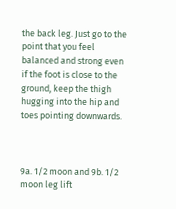the back leg. Just go to the point that you feel balanced and strong even if the foot is close to the ground, keep the thigh hugging into the hip and toes pointing downwards.



9a. 1/2 moon and 9b. 1/2 moon leg lift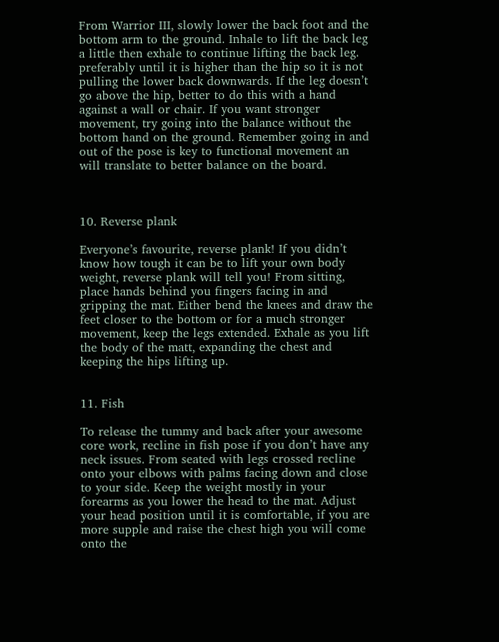From Warrior III, slowly lower the back foot and the bottom arm to the ground. Inhale to lift the back leg a little then exhale to continue lifting the back leg. preferably until it is higher than the hip so it is not pulling the lower back downwards. If the leg doesn’t go above the hip, better to do this with a hand against a wall or chair. If you want stronger movement, try going into the balance without the bottom hand on the ground. Remember going in and out of the pose is key to functional movement an will translate to better balance on the board.



10. Reverse plank

Everyone’s favourite, reverse plank! If you didn’t know how tough it can be to lift your own body weight, reverse plank will tell you! From sitting, place hands behind you fingers facing in and gripping the mat. Either bend the knees and draw the feet closer to the bottom or for a much stronger movement, keep the legs extended. Exhale as you lift the body of the matt, expanding the chest and keeping the hips lifting up.


11. Fish

To release the tummy and back after your awesome core work, recline in fish pose if you don’t have any neck issues. From seated with legs crossed recline onto your elbows with palms facing down and close to your side. Keep the weight mostly in your forearms as you lower the head to the mat. Adjust your head position until it is comfortable, if you are more supple and raise the chest high you will come onto the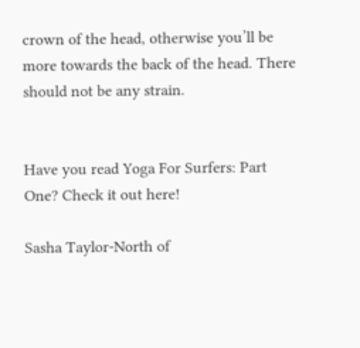crown of the head, otherwise you’ll be more towards the back of the head. There should not be any strain.


Have you read Yoga For Surfers: Part One? Check it out here!

Sasha Taylor-North of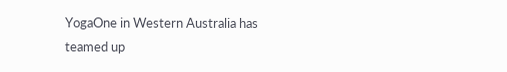YogaOne in Western Australia has teamed up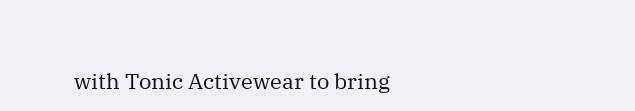with Tonic Activewear to bring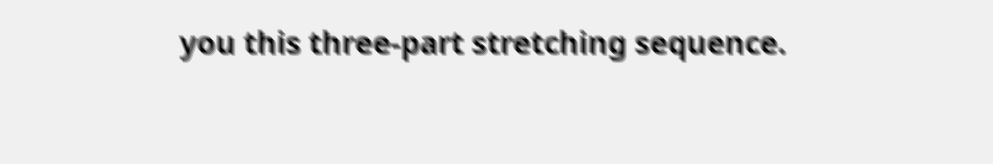you this three-part stretching sequence.